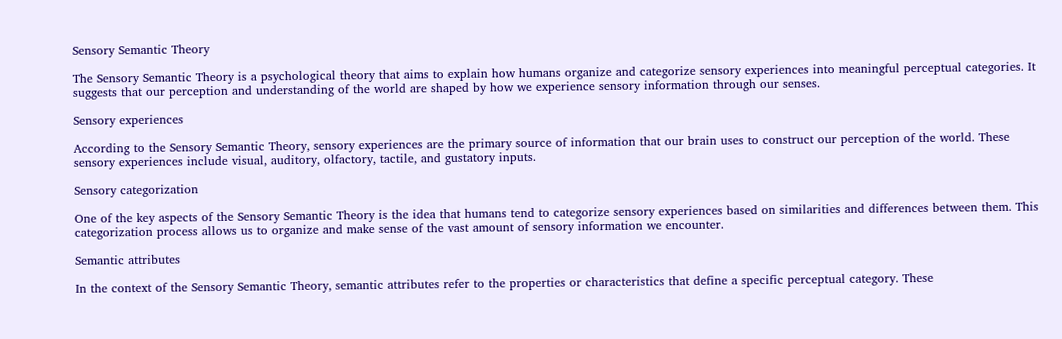Sensory Semantic Theory

The Sensory Semantic Theory is a psychological theory that aims to explain how humans organize and categorize sensory experiences into meaningful perceptual categories. It suggests that our perception and understanding of the world are shaped by how we experience sensory information through our senses.

Sensory experiences

According to the Sensory Semantic Theory, sensory experiences are the primary source of information that our brain uses to construct our perception of the world. These sensory experiences include visual, auditory, olfactory, tactile, and gustatory inputs.

Sensory categorization

One of the key aspects of the Sensory Semantic Theory is the idea that humans tend to categorize sensory experiences based on similarities and differences between them. This categorization process allows us to organize and make sense of the vast amount of sensory information we encounter.

Semantic attributes

In the context of the Sensory Semantic Theory, semantic attributes refer to the properties or characteristics that define a specific perceptual category. These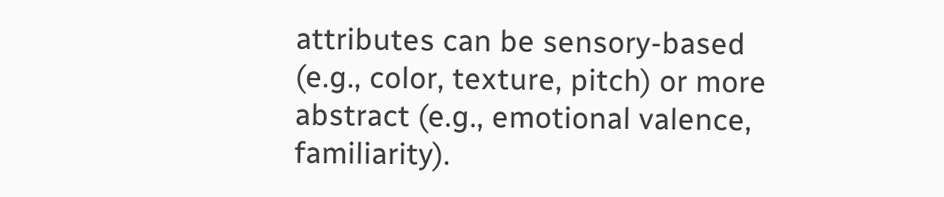attributes can be sensory-based (e.g., color, texture, pitch) or more abstract (e.g., emotional valence, familiarity).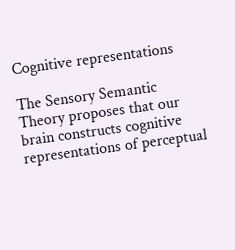Cognitive representations

The Sensory Semantic Theory proposes that our brain constructs cognitive representations of perceptual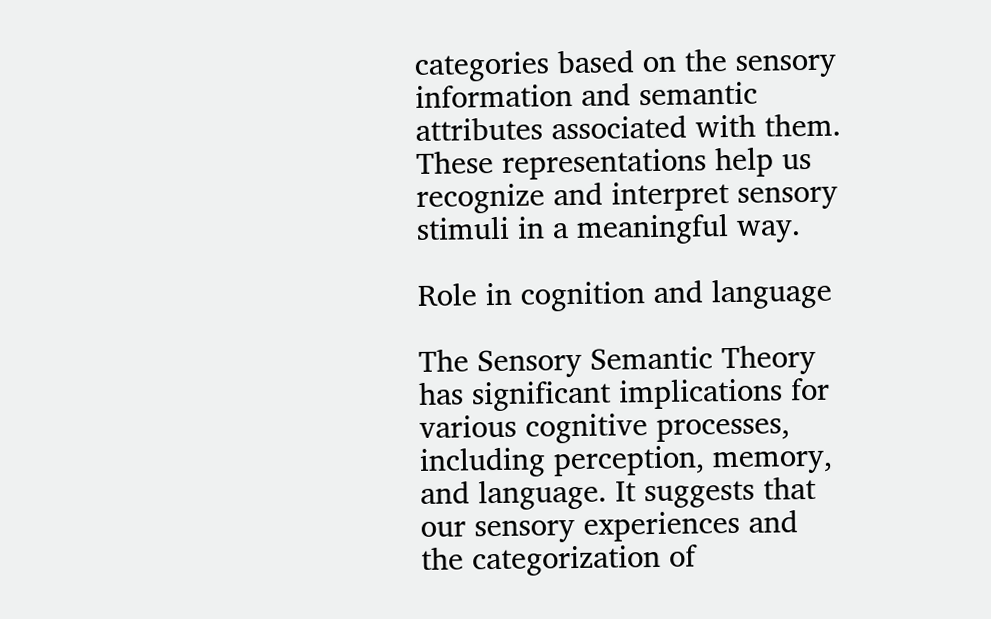categories based on the sensory information and semantic attributes associated with them. These representations help us recognize and interpret sensory stimuli in a meaningful way.

Role in cognition and language

The Sensory Semantic Theory has significant implications for various cognitive processes, including perception, memory, and language. It suggests that our sensory experiences and the categorization of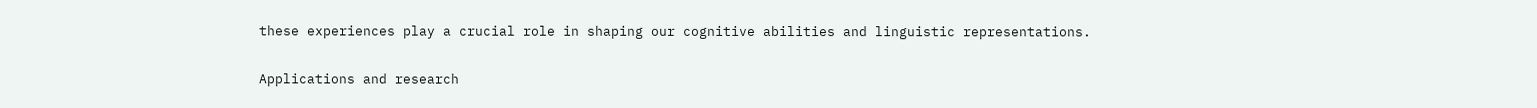these experiences play a crucial role in shaping our cognitive abilities and linguistic representations.

Applications and research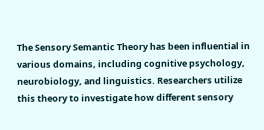The Sensory Semantic Theory has been influential in various domains, including cognitive psychology, neurobiology, and linguistics. Researchers utilize this theory to investigate how different sensory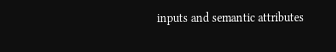inputs and semantic attributes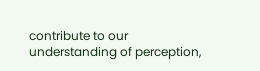contribute to our understanding of perception,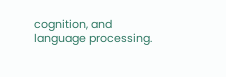cognition, and language processing.